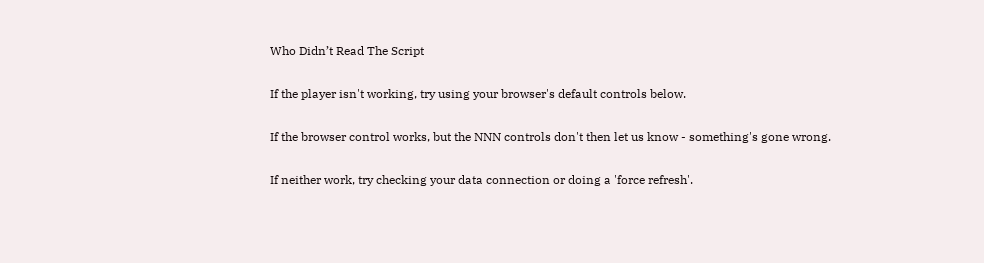Who Didn’t Read The Script

If the player isn't working, try using your browser's default controls below.

If the browser control works, but the NNN controls don't then let us know - something's gone wrong.

If neither work, try checking your data connection or doing a 'force refresh'.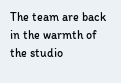The team are back in the warmth of the studio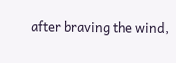after braving the wind,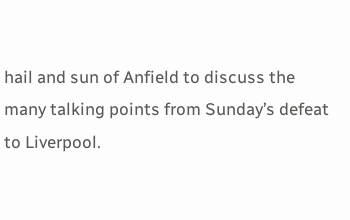hail and sun of Anfield to discuss the many talking points from Sunday’s defeat to Liverpool.